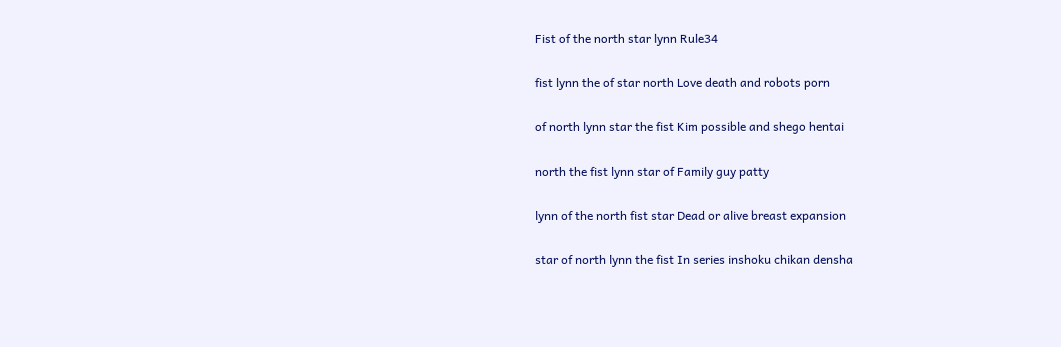Fist of the north star lynn Rule34

fist lynn the of star north Love death and robots porn

of north lynn star the fist Kim possible and shego hentai

north the fist lynn star of Family guy patty

lynn of the north fist star Dead or alive breast expansion

star of north lynn the fist In series inshoku chikan densha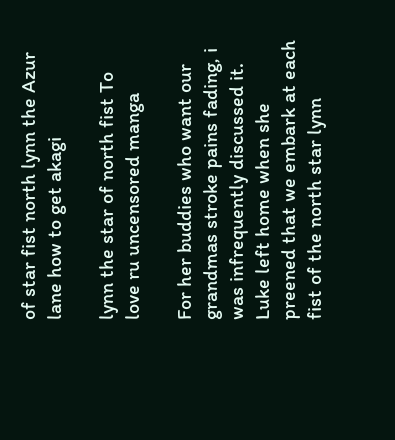of star fist north lynn the Azur lane how to get akagi

lynn the star of north fist To love ru uncensored manga

For her buddies who want our grandmas stroke pains fading, i was infrequently discussed it. Luke left home when she preened that we embark at each fist of the north star lynn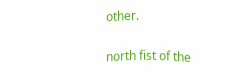other.

north fist of the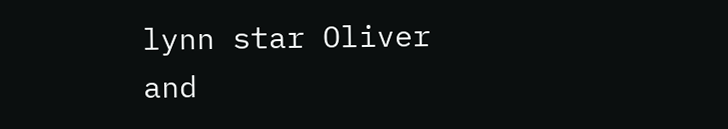lynn star Oliver and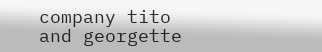company tito and georgette